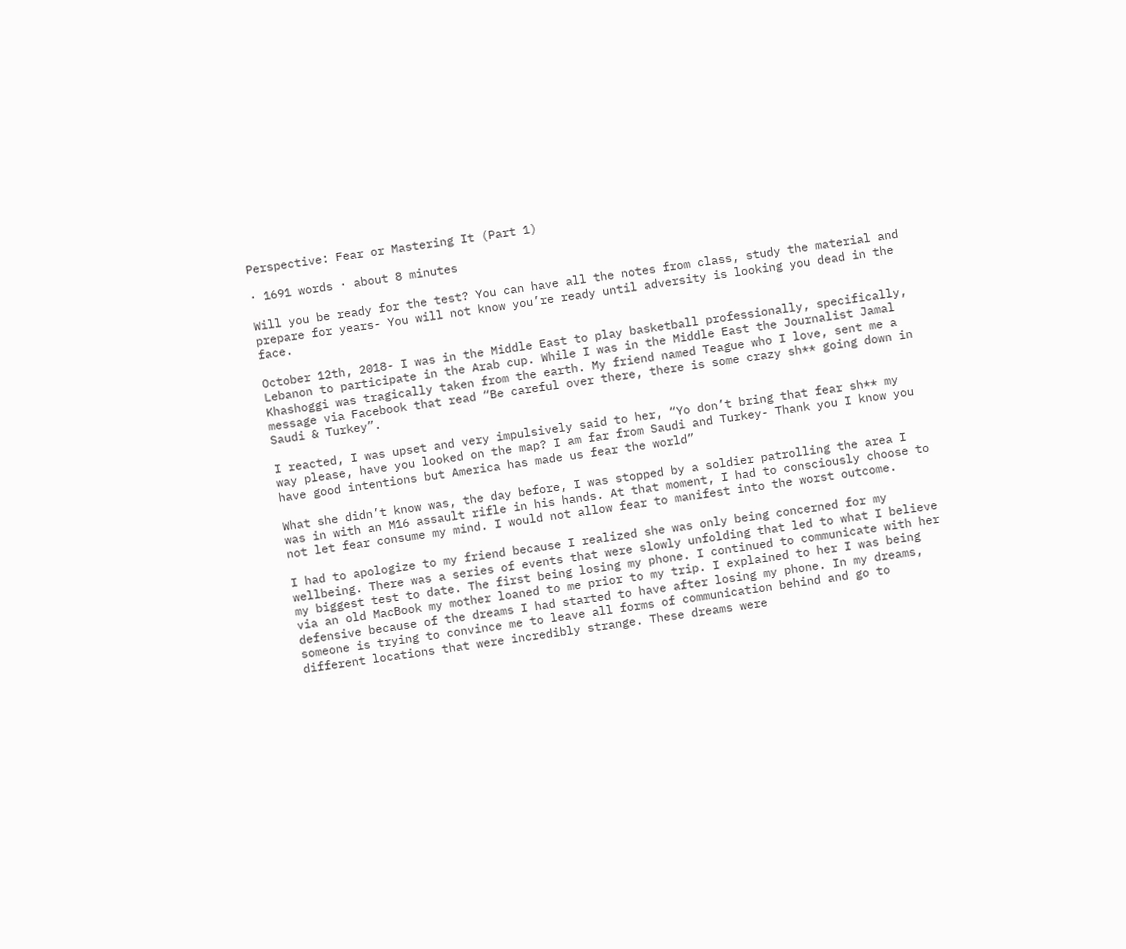Perspective: Fear or Mastering It (Part 1)

· 1691 words · about 8 minutes

Will you be ready for the test? You can have all the notes from class, study the material and prepare for years- You will not know you’re ready until adversity is looking you dead in the face.

October 12th, 2018- I was in the Middle East to play basketball professionally, specifically, Lebanon to participate in the Arab cup. While I was in the Middle East the Journalist Jamal Khashoggi was tragically taken from the earth. My friend named Teague who I love, sent me a message via Facebook that read “Be careful over there, there is some crazy sh** going down in Saudi & Turkey”.

I reacted, I was upset and very impulsively said to her, “Yo don’t bring that fear sh** my way please, have you looked on the map? I am far from Saudi and Turkey- Thank you I know you have good intentions but America has made us fear the world”

What she didn’t know was, the day before, I was stopped by a soldier patrolling the area I was in with an M16 assault rifle in his hands. At that moment, I had to consciously choose to not let fear consume my mind. I would not allow fear to manifest into the worst outcome.

I had to apologize to my friend because I realized she was only being concerned for my wellbeing. There was a series of events that were slowly unfolding that led to what I believe my biggest test to date. The first being losing my phone. I continued to communicate with her via an old MacBook my mother loaned to me prior to my trip. I explained to her I was being defensive because of the dreams I had started to have after losing my phone. In my dreams, someone is trying to convince me to leave all forms of communication behind and go to different locations that were incredibly strange. These dreams were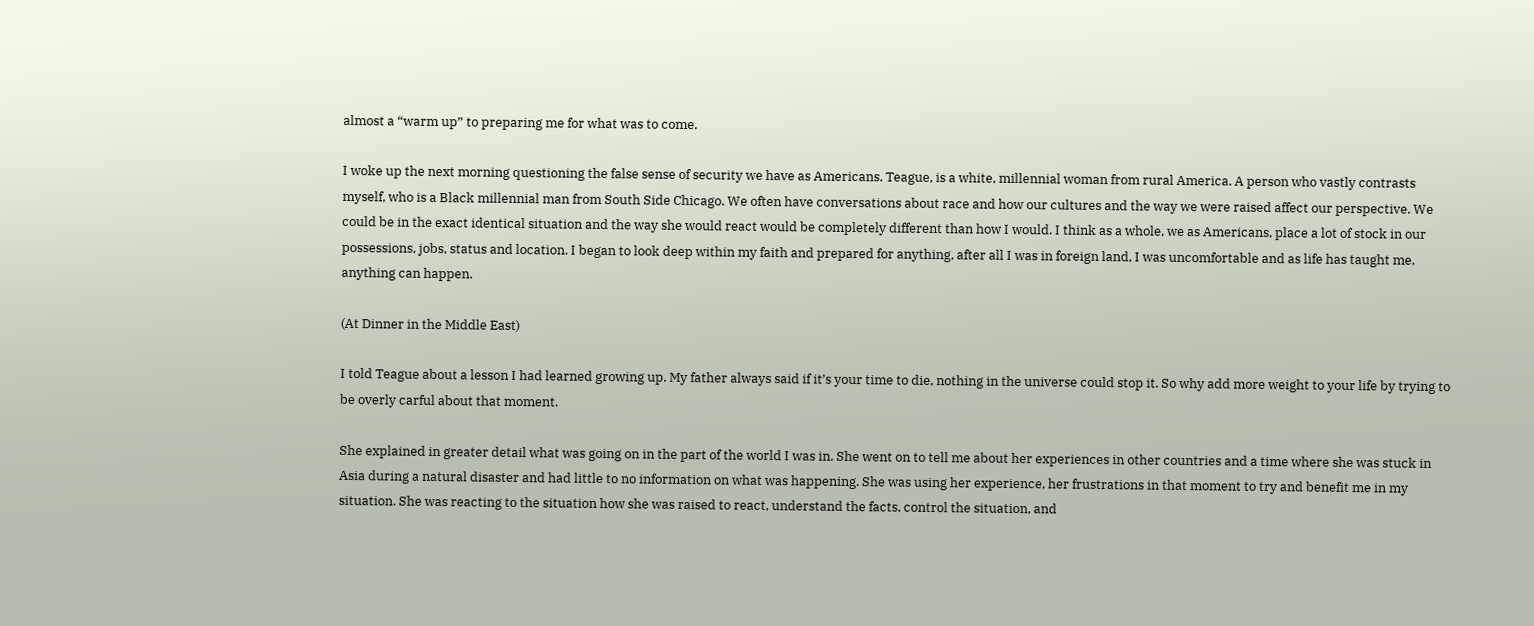almost a “warm up” to preparing me for what was to come.

I woke up the next morning questioning the false sense of security we have as Americans. Teague, is a white, millennial woman from rural America. A person who vastly contrasts myself, who is a Black millennial man from South Side Chicago. We often have conversations about race and how our cultures and the way we were raised affect our perspective. We could be in the exact identical situation and the way she would react would be completely different than how I would. I think as a whole, we as Americans, place a lot of stock in our possessions, jobs, status and location. I began to look deep within my faith and prepared for anything, after all I was in foreign land, I was uncomfortable and as life has taught me, anything can happen.

(At Dinner in the Middle East)

I told Teague about a lesson I had learned growing up. My father always said if it’s your time to die, nothing in the universe could stop it. So why add more weight to your life by trying to be overly carful about that moment.

She explained in greater detail what was going on in the part of the world I was in. She went on to tell me about her experiences in other countries and a time where she was stuck in Asia during a natural disaster and had little to no information on what was happening. She was using her experience, her frustrations in that moment to try and benefit me in my situation. She was reacting to the situation how she was raised to react, understand the facts, control the situation, and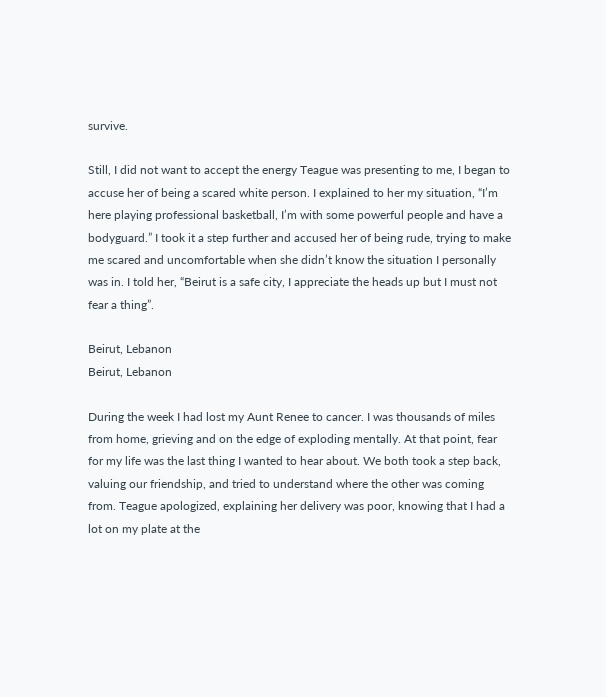survive.

Still, I did not want to accept the energy Teague was presenting to me, I began to accuse her of being a scared white person. I explained to her my situation, “I’m here playing professional basketball, I’m with some powerful people and have a bodyguard.” I took it a step further and accused her of being rude, trying to make me scared and uncomfortable when she didn’t know the situation I personally was in. I told her, “Beirut is a safe city, I appreciate the heads up but I must not fear a thing”.

Beirut, Lebanon
Beirut, Lebanon

During the week I had lost my Aunt Renee to cancer. I was thousands of miles from home, grieving and on the edge of exploding mentally. At that point, fear for my life was the last thing I wanted to hear about. We both took a step back, valuing our friendship, and tried to understand where the other was coming from. Teague apologized, explaining her delivery was poor, knowing that I had a lot on my plate at the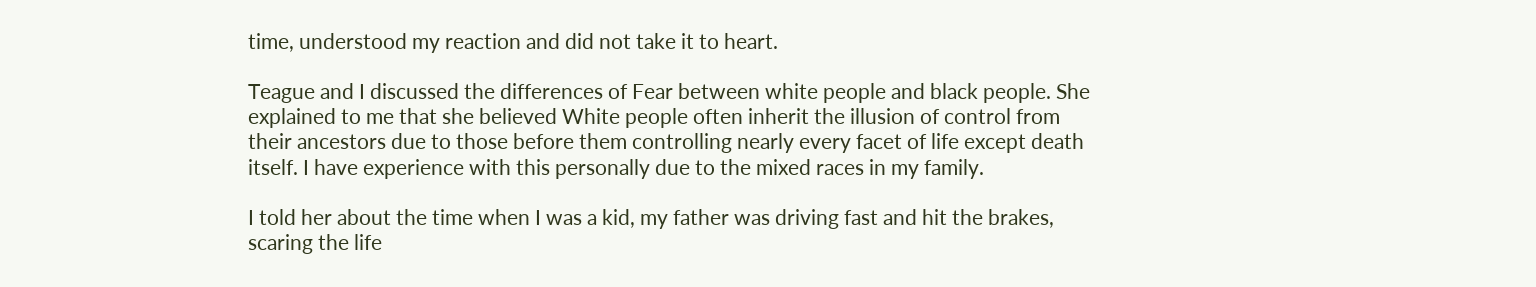time, understood my reaction and did not take it to heart.

Teague and I discussed the differences of Fear between white people and black people. She explained to me that she believed White people often inherit the illusion of control from their ancestors due to those before them controlling nearly every facet of life except death itself. I have experience with this personally due to the mixed races in my family.

I told her about the time when I was a kid, my father was driving fast and hit the brakes, scaring the life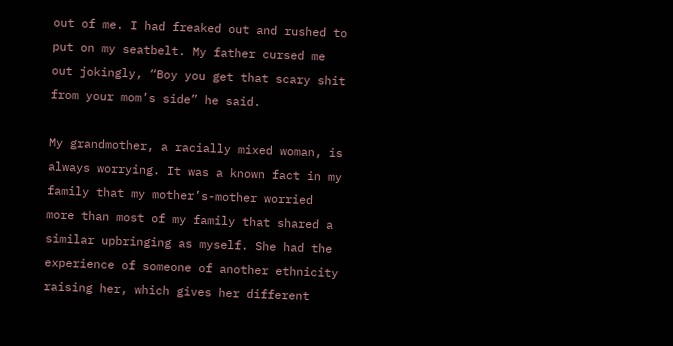out of me. I had freaked out and rushed to put on my seatbelt. My father cursed me out jokingly, “Boy you get that scary shit from your mom’s side” he said.

My grandmother, a racially mixed woman, is always worrying. It was a known fact in my family that my mother’s-mother worried more than most of my family that shared a similar upbringing as myself. She had the experience of someone of another ethnicity raising her, which gives her different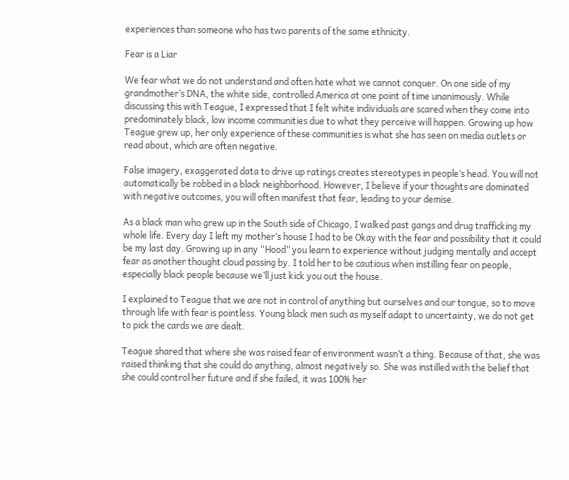experiences than someone who has two parents of the same ethnicity.

Fear is a Liar

We fear what we do not understand and often hate what we cannot conquer. On one side of my grandmother’s DNA, the white side, controlled America at one point of time unanimously. While discussing this with Teague, I expressed that I felt white individuals are scared when they come into predominately black, low income communities due to what they perceive will happen. Growing up how Teague grew up, her only experience of these communities is what she has seen on media outlets or read about, which are often negative.

False imagery, exaggerated data to drive up ratings creates stereotypes in people’s head. You will not automatically be robbed in a black neighborhood. However, I believe if your thoughts are dominated with negative outcomes, you will often manifest that fear, leading to your demise.

As a black man who grew up in the South side of Chicago, I walked past gangs and drug trafficking my whole life. Every day I left my mother’s house I had to be Okay with the fear and possibility that it could be my last day. Growing up in any “Hood” you learn to experience without judging mentally and accept fear as another thought cloud passing by. I told her to be cautious when instilling fear on people, especially black people because we’ll just kick you out the house.

I explained to Teague that we are not in control of anything but ourselves and our tongue, so to move through life with fear is pointless. Young black men such as myself adapt to uncertainty, we do not get to pick the cards we are dealt.

Teague shared that where she was raised fear of environment wasn’t a thing. Because of that, she was raised thinking that she could do anything, almost negatively so. She was instilled with the belief that she could control her future and if she failed, it was 100% her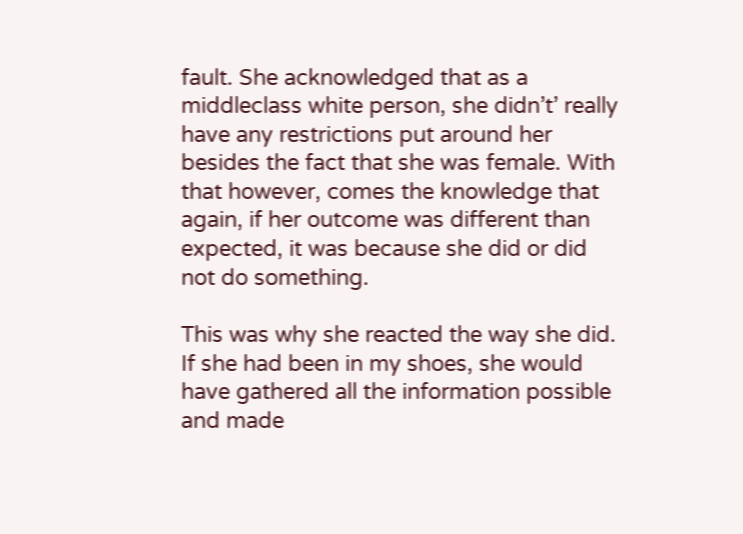fault. She acknowledged that as a middleclass white person, she didn’t’ really have any restrictions put around her besides the fact that she was female. With that however, comes the knowledge that again, if her outcome was different than expected, it was because she did or did not do something.

This was why she reacted the way she did. If she had been in my shoes, she would have gathered all the information possible and made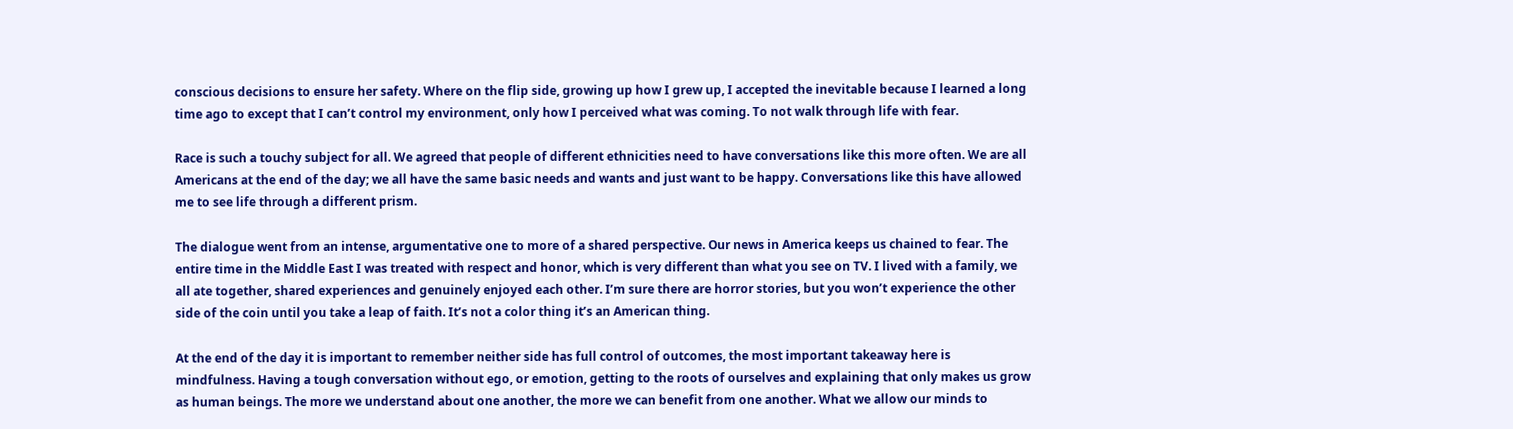conscious decisions to ensure her safety. Where on the flip side, growing up how I grew up, I accepted the inevitable because I learned a long time ago to except that I can’t control my environment, only how I perceived what was coming. To not walk through life with fear.

Race is such a touchy subject for all. We agreed that people of different ethnicities need to have conversations like this more often. We are all Americans at the end of the day; we all have the same basic needs and wants and just want to be happy. Conversations like this have allowed me to see life through a different prism.

The dialogue went from an intense, argumentative one to more of a shared perspective. Our news in America keeps us chained to fear. The entire time in the Middle East I was treated with respect and honor, which is very different than what you see on TV. I lived with a family, we all ate together, shared experiences and genuinely enjoyed each other. I’m sure there are horror stories, but you won’t experience the other side of the coin until you take a leap of faith. It’s not a color thing it’s an American thing.

At the end of the day it is important to remember neither side has full control of outcomes, the most important takeaway here is mindfulness. Having a tough conversation without ego, or emotion, getting to the roots of ourselves and explaining that only makes us grow as human beings. The more we understand about one another, the more we can benefit from one another. What we allow our minds to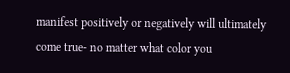manifest positively or negatively will ultimately come true- no matter what color you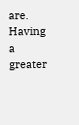are. Having a greater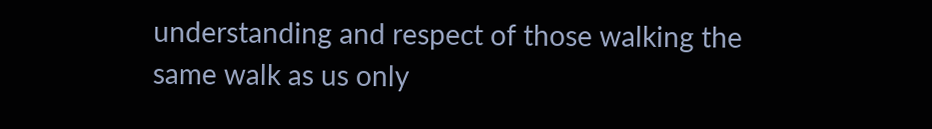understanding and respect of those walking the same walk as us only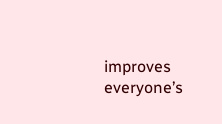improves everyone’s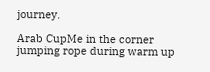journey.

Arab CupMe in the corner jumping rope during warm up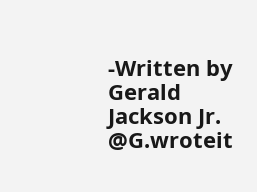-Written by Gerald Jackson Jr. @G.wroteit